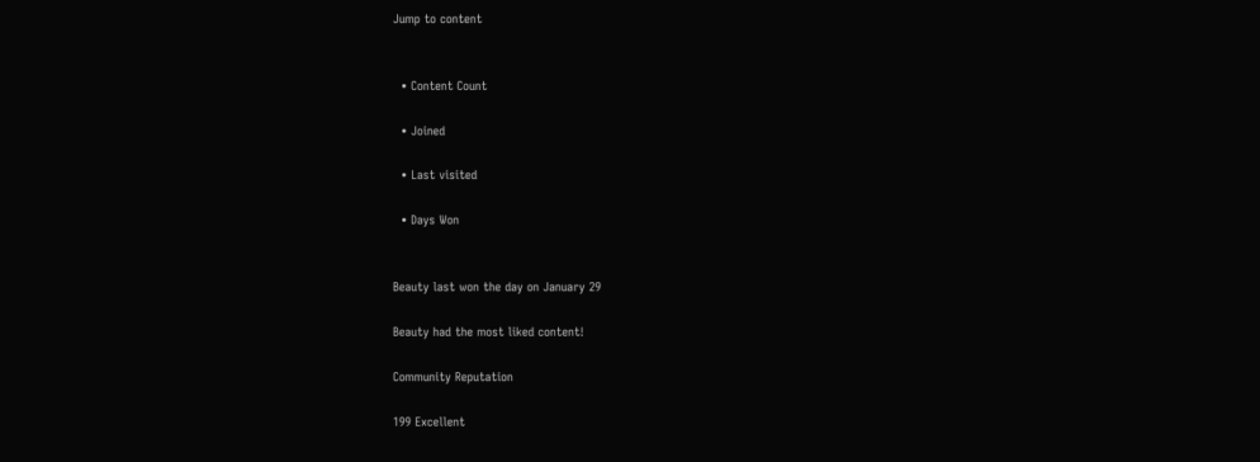Jump to content


  • Content Count

  • Joined

  • Last visited

  • Days Won


Beauty last won the day on January 29

Beauty had the most liked content!

Community Reputation

199 Excellent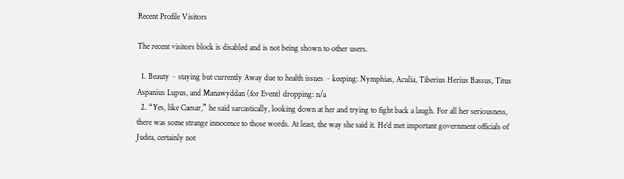Recent Profile Visitors

The recent visitors block is disabled and is not being shown to other users.

  1. Beauty ~ staying but currently Away due to health issues ~ keeping: Nymphias, Aculia, Tiberius Herius Bassus, Titus Aspanius Lupus, and Manawyddan (for Event) dropping: n/a
  2. “Yes, like Caesar,” he said sarcastically, looking down at her and trying to fight back a laugh. For all her seriousness, there was some strange innocence to those words. At least, the way she said it. He’d met important government officials of Judea, certainly not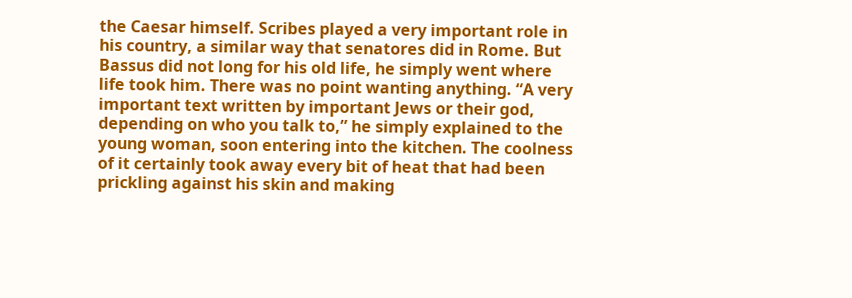the Caesar himself. Scribes played a very important role in his country, a similar way that senatores did in Rome. But Bassus did not long for his old life, he simply went where life took him. There was no point wanting anything. “A very important text written by important Jews or their god, depending on who you talk to,” he simply explained to the young woman, soon entering into the kitchen. The coolness of it certainly took away every bit of heat that had been prickling against his skin and making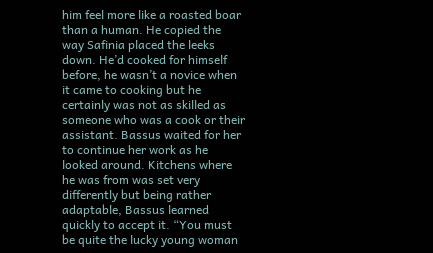him feel more like a roasted boar than a human. He copied the way Safinia placed the leeks down. He’d cooked for himself before, he wasn’t a novice when it came to cooking but he certainly was not as skilled as someone who was a cook or their assistant. Bassus waited for her to continue her work as he looked around. Kitchens where he was from was set very differently but being rather adaptable, Bassus learned quickly to accept it. “You must be quite the lucky young woman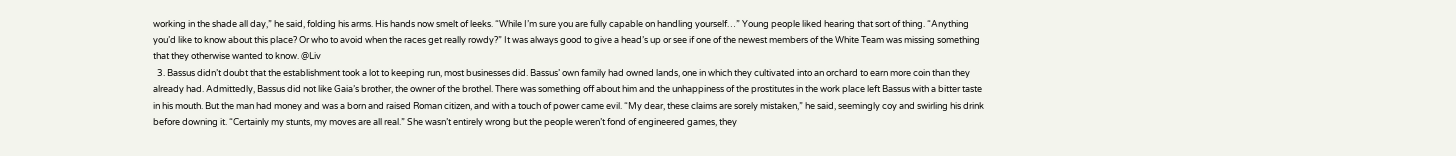working in the shade all day,” he said, folding his arms. His hands now smelt of leeks. “While I’m sure you are fully capable on handling yourself…” Young people liked hearing that sort of thing. “Anything you’d like to know about this place? Or who to avoid when the races get really rowdy?” It was always good to give a head’s up or see if one of the newest members of the White Team was missing something that they otherwise wanted to know. @Liv
  3. Bassus didn’t doubt that the establishment took a lot to keeping run, most businesses did. Bassus’ own family had owned lands, one in which they cultivated into an orchard to earn more coin than they already had. Admittedly, Bassus did not like Gaia’s brother, the owner of the brothel. There was something off about him and the unhappiness of the prostitutes in the work place left Bassus with a bitter taste in his mouth. But the man had money and was a born and raised Roman citizen, and with a touch of power came evil. “My dear, these claims are sorely mistaken,” he said, seemingly coy and swirling his drink before downing it. “Certainly my stunts, my moves are all real.” She wasn’t entirely wrong but the people weren’t fond of engineered games, they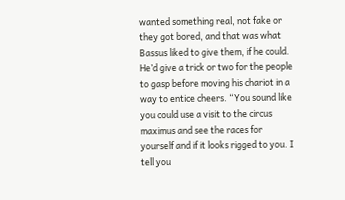wanted something real, not fake or they got bored, and that was what Bassus liked to give them, if he could. He’d give a trick or two for the people to gasp before moving his chariot in a way to entice cheers. “You sound like you could use a visit to the circus maximus and see the races for yourself and if it looks rigged to you. I tell you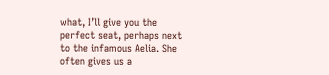what, I’ll give you the perfect seat, perhaps next to the infamous Aelia. She often gives us a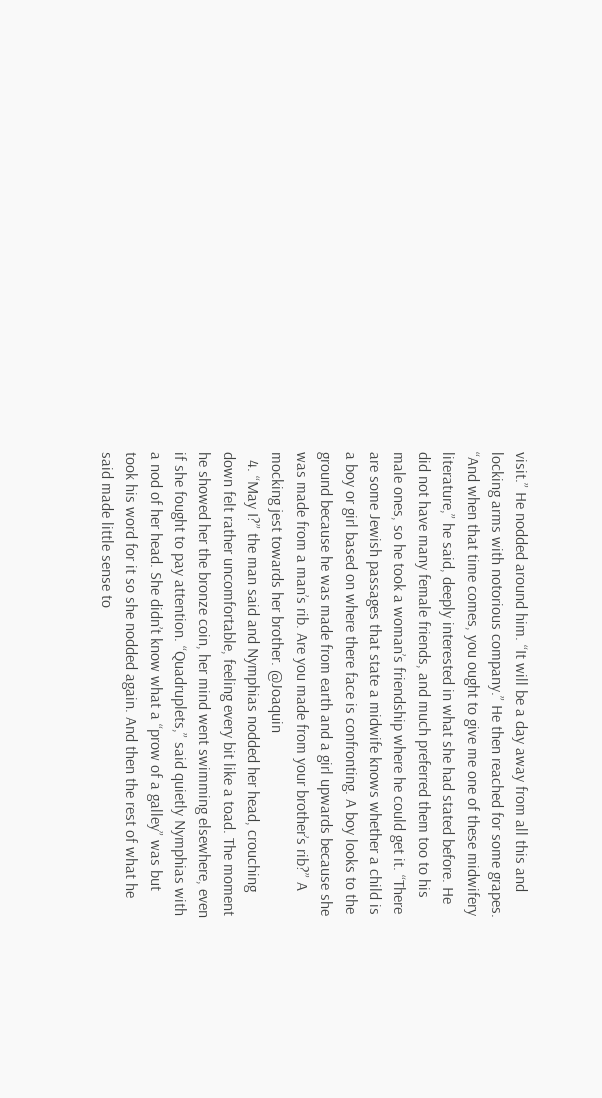visit.” He nodded around him. “It will be a day away from all this and locking arms with notorious company.” He then reached for some grapes. “And when that time comes, you ought to give me one of these midwifery literature,” he said, deeply interested in what she had stated before. He did not have many female friends, and much preferred them too to his male ones, so he took a woman’s friendship where he could get it. “There are some Jewish passages that state a midwife knows whether a child is a boy or girl based on where there face is confronting. A boy looks to the ground because he was made from earth and a girl upwards because she was made from a man’s rib. Are you made from your brother’s rib?” A mocking jest towards her brother. @Joaquin
  4. “May I?” the man said and Nymphias nodded her head, crouching down felt rather uncomfortable, feeling every bit like a toad. The moment he showed her the bronze coin, her mind went swimming elsewhere, even if she fought to pay attention. “Quadruplets,” said quietly Nymphias with a nod of her head. She didn’t know what a “prow of a galley” was but took his word for it so she nodded again. And then the rest of what he said made little sense to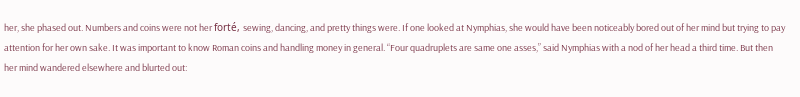her, she phased out. Numbers and coins were not her forté, sewing, dancing, and pretty things were. If one looked at Nymphias, she would have been noticeably bored out of her mind but trying to pay attention for her own sake. It was important to know Roman coins and handling money in general. “Four quadruplets are same one asses,” said Nymphias with a nod of her head a third time. But then her mind wandered elsewhere and blurted out: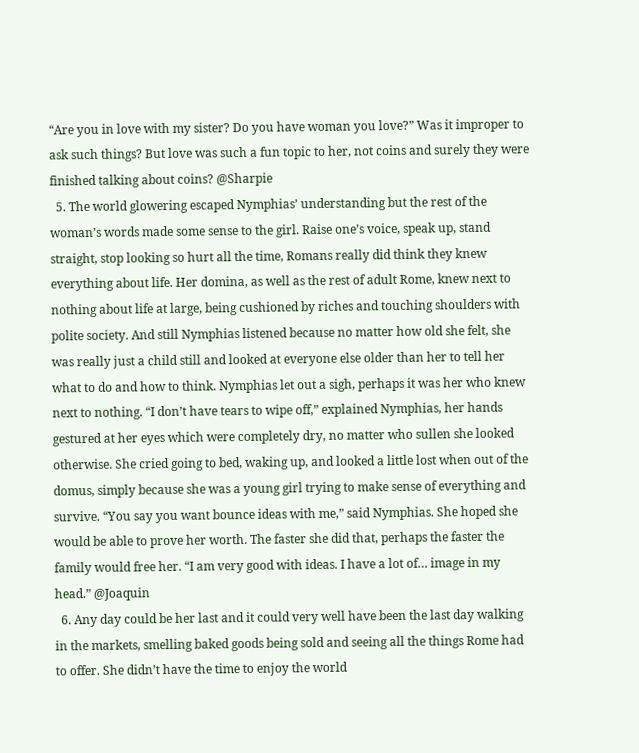“Are you in love with my sister? Do you have woman you love?” Was it improper to ask such things? But love was such a fun topic to her, not coins and surely they were finished talking about coins? @Sharpie
  5. The world glowering escaped Nymphias’ understanding but the rest of the woman’s words made some sense to the girl. Raise one’s voice, speak up, stand straight, stop looking so hurt all the time, Romans really did think they knew everything about life. Her domina, as well as the rest of adult Rome, knew next to nothing about life at large, being cushioned by riches and touching shoulders with polite society. And still Nymphias listened because no matter how old she felt, she was really just a child still and looked at everyone else older than her to tell her what to do and how to think. Nymphias let out a sigh, perhaps it was her who knew next to nothing. “I don’t have tears to wipe off,” explained Nymphias, her hands gestured at her eyes which were completely dry, no matter who sullen she looked otherwise. She cried going to bed, waking up, and looked a little lost when out of the domus, simply because she was a young girl trying to make sense of everything and survive. “You say you want bounce ideas with me,” said Nymphias. She hoped she would be able to prove her worth. The faster she did that, perhaps the faster the family would free her. “I am very good with ideas. I have a lot of… image in my head.” @Joaquin
  6. Any day could be her last and it could very well have been the last day walking in the markets, smelling baked goods being sold and seeing all the things Rome had to offer. She didn’t have the time to enjoy the world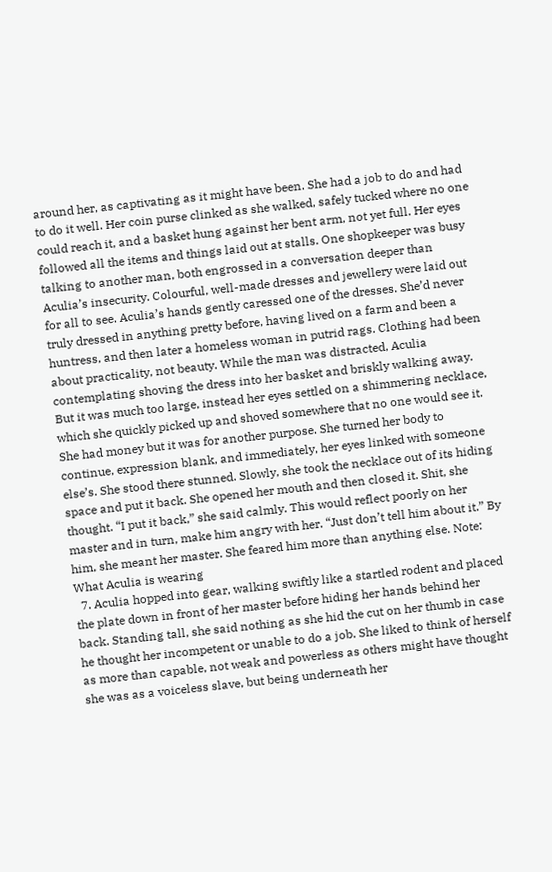around her, as captivating as it might have been. She had a job to do and had to do it well. Her coin purse clinked as she walked, safely tucked where no one could reach it, and a basket hung against her bent arm, not yet full. Her eyes followed all the items and things laid out at stalls. One shopkeeper was busy talking to another man, both engrossed in a conversation deeper than Aculia’s insecurity. Colourful, well-made dresses and jewellery were laid out for all to see. Aculia’s hands gently caressed one of the dresses. She’d never truly dressed in anything pretty before, having lived on a farm and been a huntress, and then later a homeless woman in putrid rags. Clothing had been about practicality, not beauty. While the man was distracted, Aculia contemplating shoving the dress into her basket and briskly walking away. But it was much too large, instead her eyes settled on a shimmering necklace, which she quickly picked up and shoved somewhere that no one would see it. She had money but it was for another purpose. She turned her body to continue, expression blank, and immediately, her eyes linked with someone else’s. She stood there stunned. Slowly, she took the necklace out of its hiding space and put it back. She opened her mouth and then closed it. Shit, she thought. “I put it back,” she said calmly. This would reflect poorly on her master and in turn, make him angry with her. “Just don’t tell him about it.” By him, she meant her master. She feared him more than anything else. Note: What Aculia is wearing
  7. Aculia hopped into gear, walking swiftly like a startled rodent and placed the plate down in front of her master before hiding her hands behind her back. Standing tall, she said nothing as she hid the cut on her thumb in case he thought her incompetent or unable to do a job. She liked to think of herself as more than capable, not weak and powerless as others might have thought she was as a voiceless slave, but being underneath her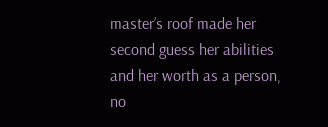master’s roof made her second guess her abilities and her worth as a person, no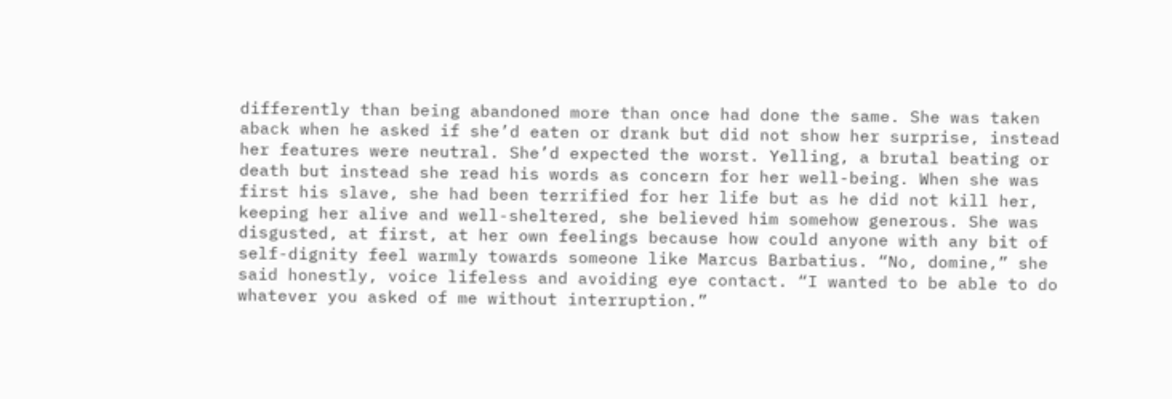differently than being abandoned more than once had done the same. She was taken aback when he asked if she’d eaten or drank but did not show her surprise, instead her features were neutral. She’d expected the worst. Yelling, a brutal beating or death but instead she read his words as concern for her well-being. When she was first his slave, she had been terrified for her life but as he did not kill her, keeping her alive and well-sheltered, she believed him somehow generous. She was disgusted, at first, at her own feelings because how could anyone with any bit of self-dignity feel warmly towards someone like Marcus Barbatius. “No, domine,” she said honestly, voice lifeless and avoiding eye contact. “I wanted to be able to do whatever you asked of me without interruption.”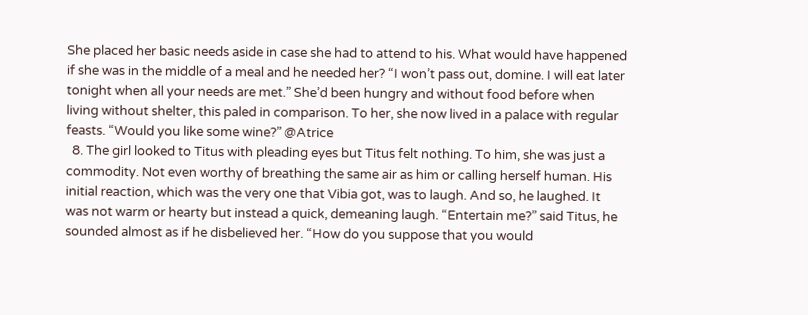She placed her basic needs aside in case she had to attend to his. What would have happened if she was in the middle of a meal and he needed her? “I won’t pass out, domine. I will eat later tonight when all your needs are met.” She’d been hungry and without food before when living without shelter, this paled in comparison. To her, she now lived in a palace with regular feasts. “Would you like some wine?” @Atrice
  8. The girl looked to Titus with pleading eyes but Titus felt nothing. To him, she was just a commodity. Not even worthy of breathing the same air as him or calling herself human. His initial reaction, which was the very one that Vibia got, was to laugh. And so, he laughed. It was not warm or hearty but instead a quick, demeaning laugh. “Entertain me?” said Titus, he sounded almost as if he disbelieved her. “How do you suppose that you would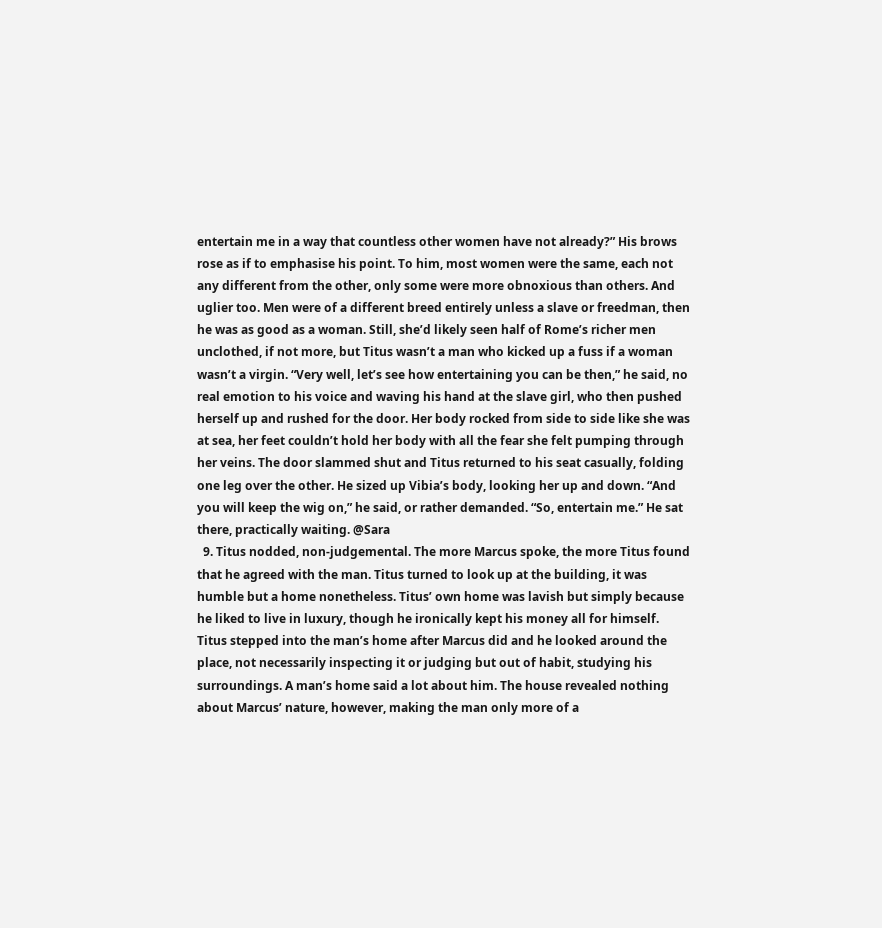entertain me in a way that countless other women have not already?” His brows rose as if to emphasise his point. To him, most women were the same, each not any different from the other, only some were more obnoxious than others. And uglier too. Men were of a different breed entirely unless a slave or freedman, then he was as good as a woman. Still, she’d likely seen half of Rome’s richer men unclothed, if not more, but Titus wasn’t a man who kicked up a fuss if a woman wasn’t a virgin. “Very well, let’s see how entertaining you can be then,” he said, no real emotion to his voice and waving his hand at the slave girl, who then pushed herself up and rushed for the door. Her body rocked from side to side like she was at sea, her feet couldn’t hold her body with all the fear she felt pumping through her veins. The door slammed shut and Titus returned to his seat casually, folding one leg over the other. He sized up Vibia’s body, looking her up and down. “And you will keep the wig on,” he said, or rather demanded. “So, entertain me.” He sat there, practically waiting. @Sara
  9. Titus nodded, non-judgemental. The more Marcus spoke, the more Titus found that he agreed with the man. Titus turned to look up at the building, it was humble but a home nonetheless. Titus’ own home was lavish but simply because he liked to live in luxury, though he ironically kept his money all for himself. Titus stepped into the man’s home after Marcus did and he looked around the place, not necessarily inspecting it or judging but out of habit, studying his surroundings. A man’s home said a lot about him. The house revealed nothing about Marcus’ nature, however, making the man only more of a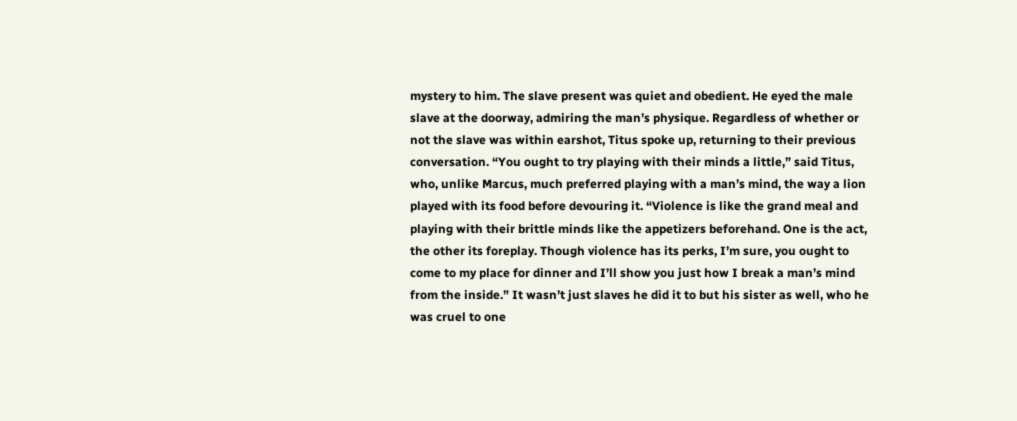mystery to him. The slave present was quiet and obedient. He eyed the male slave at the doorway, admiring the man’s physique. Regardless of whether or not the slave was within earshot, Titus spoke up, returning to their previous conversation. “You ought to try playing with their minds a little,” said Titus, who, unlike Marcus, much preferred playing with a man’s mind, the way a lion played with its food before devouring it. “Violence is like the grand meal and playing with their brittle minds like the appetizers beforehand. One is the act, the other its foreplay. Though violence has its perks, I’m sure, you ought to come to my place for dinner and I’ll show you just how I break a man’s mind from the inside.” It wasn’t just slaves he did it to but his sister as well, who he was cruel to one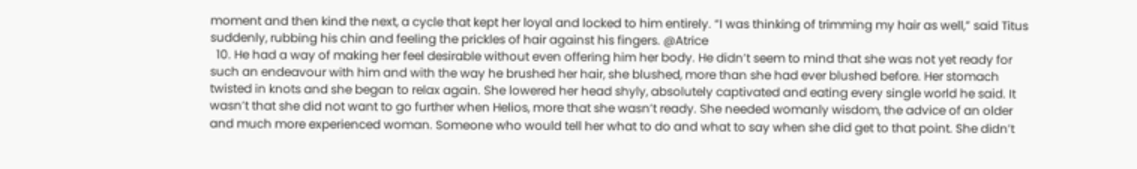moment and then kind the next, a cycle that kept her loyal and locked to him entirely. “I was thinking of trimming my hair as well,” said Titus suddenly, rubbing his chin and feeling the prickles of hair against his fingers. @Atrice
  10. He had a way of making her feel desirable without even offering him her body. He didn’t seem to mind that she was not yet ready for such an endeavour with him and with the way he brushed her hair, she blushed, more than she had ever blushed before. Her stomach twisted in knots and she began to relax again. She lowered her head shyly, absolutely captivated and eating every single world he said. It wasn’t that she did not want to go further when Helios, more that she wasn’t ready. She needed womanly wisdom, the advice of an older and much more experienced woman. Someone who would tell her what to do and what to say when she did get to that point. She didn’t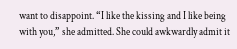want to disappoint. “I like the kissing and I like being with you,” she admitted. She could awkwardly admit it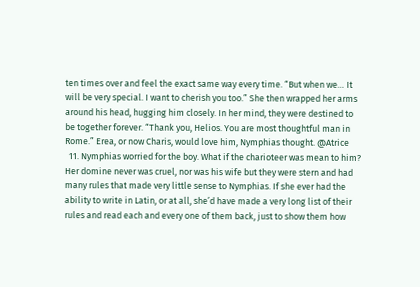ten times over and feel the exact same way every time. “But when we… It will be very special. I want to cherish you too.” She then wrapped her arms around his head, hugging him closely. In her mind, they were destined to be together forever. “Thank you, Helios. You are most thoughtful man in Rome.” Erea, or now Charis, would love him, Nymphias thought. @Atrice
  11. Nymphias worried for the boy. What if the charioteer was mean to him? Her domine never was cruel, nor was his wife but they were stern and had many rules that made very little sense to Nymphias. If she ever had the ability to write in Latin, or at all, she’d have made a very long list of their rules and read each and every one of them back, just to show them how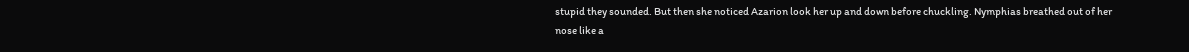stupid they sounded. But then she noticed Azarion look her up and down before chuckling. Nymphias breathed out of her nose like a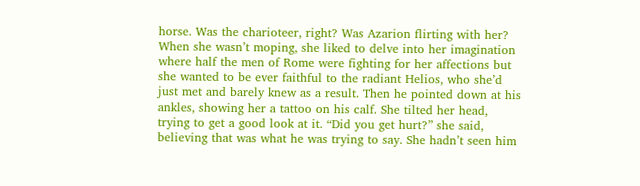horse. Was the charioteer, right? Was Azarion flirting with her? When she wasn’t moping, she liked to delve into her imagination where half the men of Rome were fighting for her affections but she wanted to be ever faithful to the radiant Helios, who she’d just met and barely knew as a result. Then he pointed down at his ankles, showing her a tattoo on his calf. She tilted her head, trying to get a good look at it. “Did you get hurt?” she said, believing that was what he was trying to say. She hadn’t seen him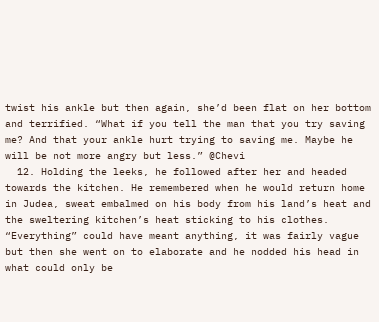twist his ankle but then again, she’d been flat on her bottom and terrified. “What if you tell the man that you try saving me? And that your ankle hurt trying to saving me. Maybe he will be not more angry but less.” @Chevi
  12. Holding the leeks, he followed after her and headed towards the kitchen. He remembered when he would return home in Judea, sweat embalmed on his body from his land’s heat and the sweltering kitchen’s heat sticking to his clothes. “Everything” could have meant anything, it was fairly vague but then she went on to elaborate and he nodded his head in what could only be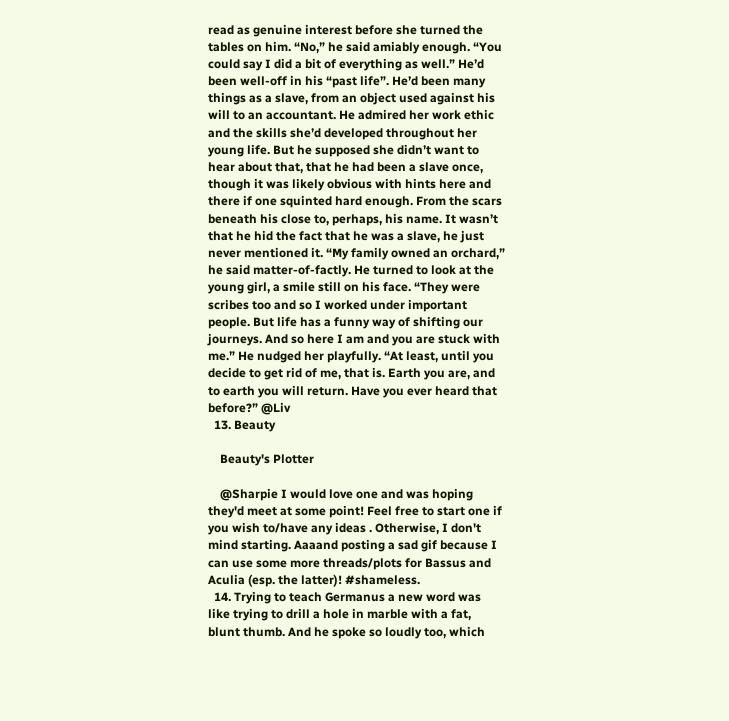read as genuine interest before she turned the tables on him. “No,” he said amiably enough. “You could say I did a bit of everything as well.” He’d been well-off in his “past life”. He’d been many things as a slave, from an object used against his will to an accountant. He admired her work ethic and the skills she’d developed throughout her young life. But he supposed she didn’t want to hear about that, that he had been a slave once, though it was likely obvious with hints here and there if one squinted hard enough. From the scars beneath his close to, perhaps, his name. It wasn’t that he hid the fact that he was a slave, he just never mentioned it. “My family owned an orchard,” he said matter-of-factly. He turned to look at the young girl, a smile still on his face. “They were scribes too and so I worked under important people. But life has a funny way of shifting our journeys. And so here I am and you are stuck with me.” He nudged her playfully. “At least, until you decide to get rid of me, that is. Earth you are, and to earth you will return. Have you ever heard that before?” @Liv
  13. Beauty

    Beauty's Plotter

    @Sharpie I would love one and was hoping they'd meet at some point! Feel free to start one if you wish to/have any ideas . Otherwise, I don't mind starting. Aaaand posting a sad gif because I can use some more threads/plots for Bassus and Aculia (esp. the latter)! #shameless.
  14. Trying to teach Germanus a new word was like trying to drill a hole in marble with a fat, blunt thumb. And he spoke so loudly too, which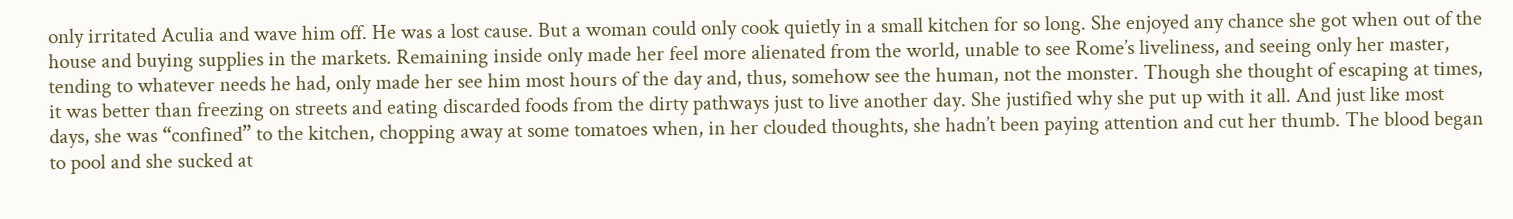only irritated Aculia and wave him off. He was a lost cause. But a woman could only cook quietly in a small kitchen for so long. She enjoyed any chance she got when out of the house and buying supplies in the markets. Remaining inside only made her feel more alienated from the world, unable to see Rome’s liveliness, and seeing only her master, tending to whatever needs he had, only made her see him most hours of the day and, thus, somehow see the human, not the monster. Though she thought of escaping at times, it was better than freezing on streets and eating discarded foods from the dirty pathways just to live another day. She justified why she put up with it all. And just like most days, she was “confined” to the kitchen, chopping away at some tomatoes when, in her clouded thoughts, she hadn’t been paying attention and cut her thumb. The blood began to pool and she sucked at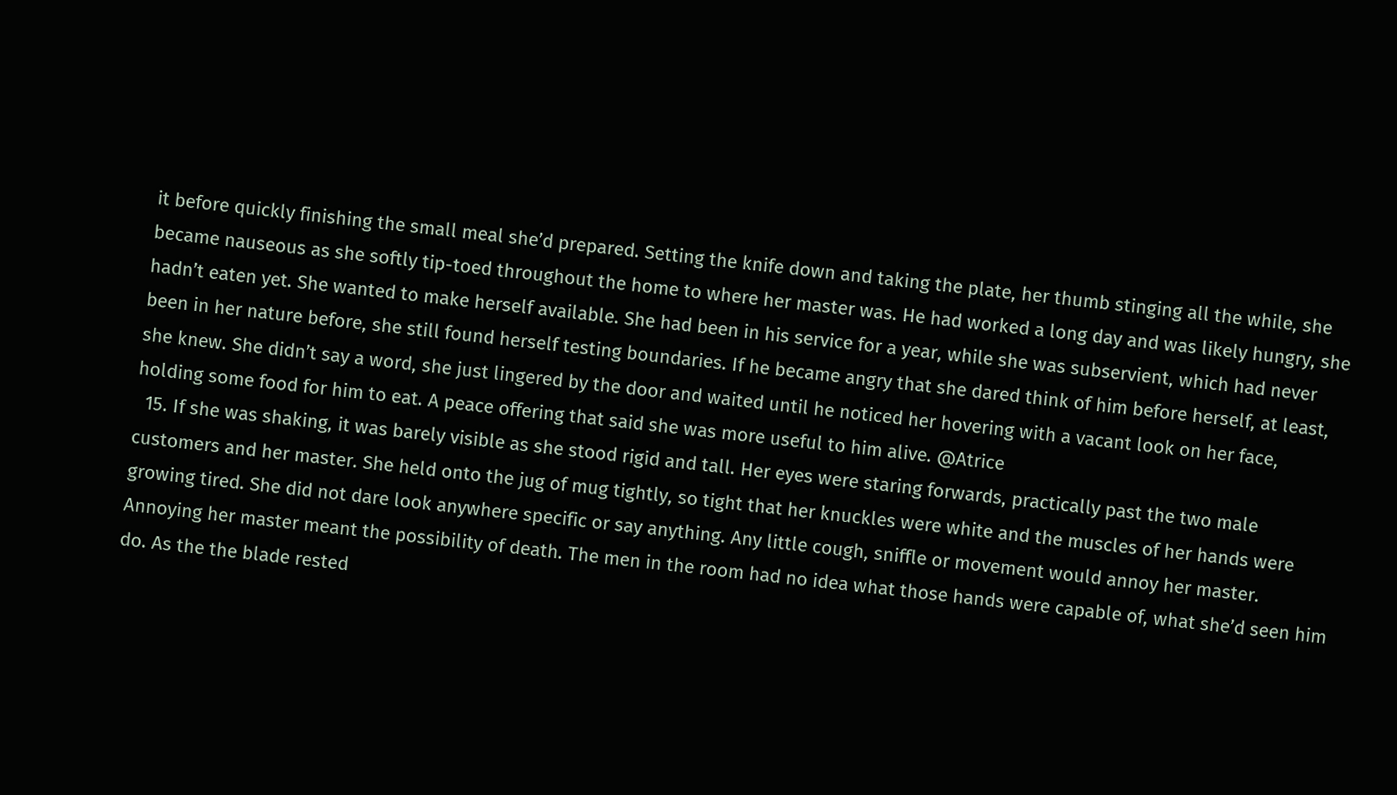it before quickly finishing the small meal she’d prepared. Setting the knife down and taking the plate, her thumb stinging all the while, she became nauseous as she softly tip-toed throughout the home to where her master was. He had worked a long day and was likely hungry, she hadn’t eaten yet. She wanted to make herself available. She had been in his service for a year, while she was subservient, which had never been in her nature before, she still found herself testing boundaries. If he became angry that she dared think of him before herself, at least, she knew. She didn’t say a word, she just lingered by the door and waited until he noticed her hovering with a vacant look on her face, holding some food for him to eat. A peace offering that said she was more useful to him alive. @Atrice
  15. If she was shaking, it was barely visible as she stood rigid and tall. Her eyes were staring forwards, practically past the two male customers and her master. She held onto the jug of mug tightly, so tight that her knuckles were white and the muscles of her hands were growing tired. She did not dare look anywhere specific or say anything. Any little cough, sniffle or movement would annoy her master. Annoying her master meant the possibility of death. The men in the room had no idea what those hands were capable of, what she’d seen him do. As the the blade rested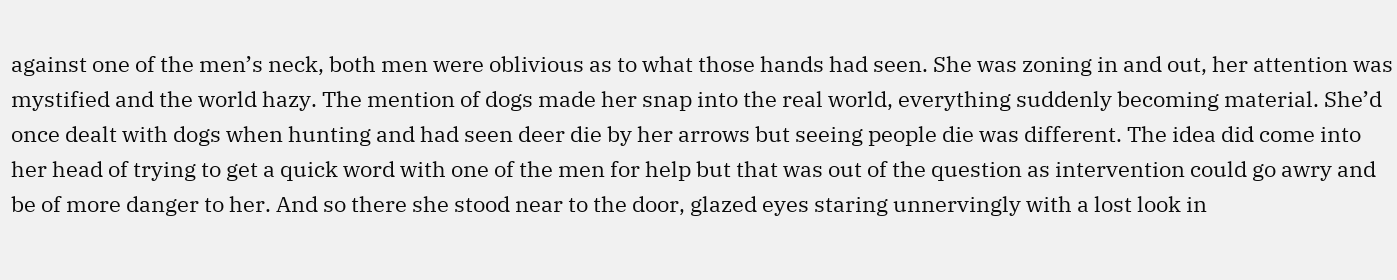against one of the men’s neck, both men were oblivious as to what those hands had seen. She was zoning in and out, her attention was mystified and the world hazy. The mention of dogs made her snap into the real world, everything suddenly becoming material. She’d once dealt with dogs when hunting and had seen deer die by her arrows but seeing people die was different. The idea did come into her head of trying to get a quick word with one of the men for help but that was out of the question as intervention could go awry and be of more danger to her. And so there she stood near to the door, glazed eyes staring unnervingly with a lost look in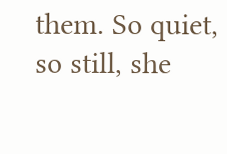them. So quiet, so still, she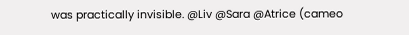was practically invisible. @Liv @Sara @Atrice (cameo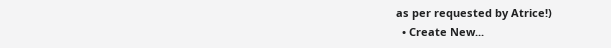as per requested by Atrice!)
  • Create New...